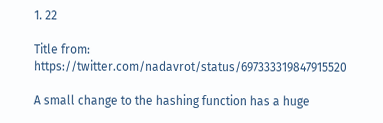1. 22

Title from: https://twitter.com/nadavrot/status/697333319847915520

A small change to the hashing function has a huge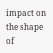impact on the shape of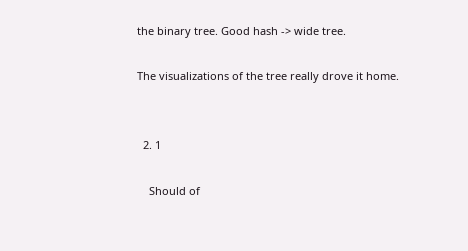the binary tree. Good hash -> wide tree.

The visualizations of the tree really drove it home.


  2. 1

    Should of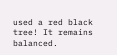used a red black tree! It remains balanced.